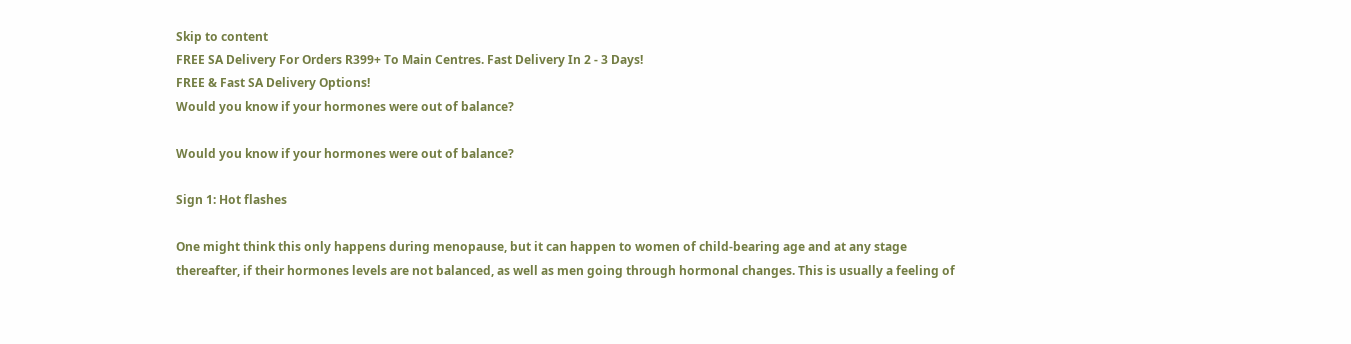Skip to content
FREE SA Delivery For Orders R399+ To Main Centres. Fast Delivery In 2 - 3 Days!
FREE & Fast SA Delivery Options!
Would you know if your hormones were out of balance?

Would you know if your hormones were out of balance?

Sign 1: Hot flashes

One might think this only happens during menopause, but it can happen to women of child-bearing age and at any stage thereafter, if their hormones levels are not balanced, as well as men going through hormonal changes. This is usually a feeling of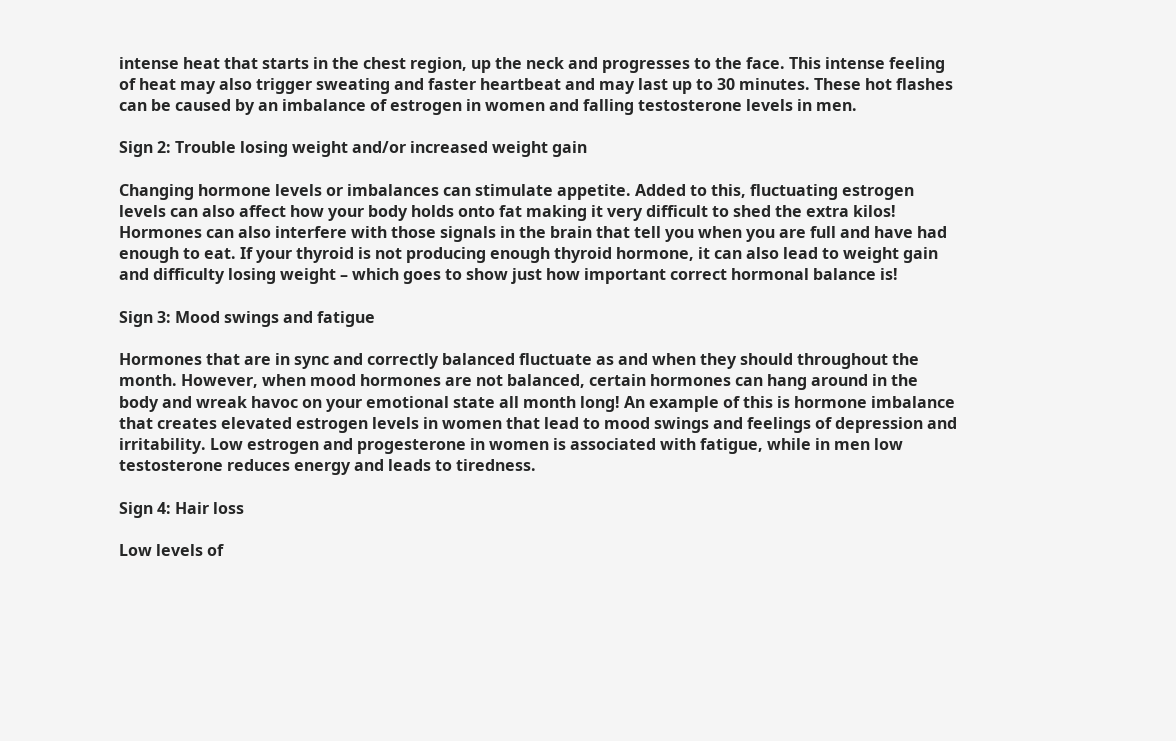intense heat that starts in the chest region, up the neck and progresses to the face. This intense feeling of heat may also trigger sweating and faster heartbeat and may last up to 30 minutes. These hot flashes can be caused by an imbalance of estrogen in women and falling testosterone levels in men.

Sign 2: Trouble losing weight and/or increased weight gain

Changing hormone levels or imbalances can stimulate appetite. Added to this, fluctuating estrogen levels can also affect how your body holds onto fat making it very difficult to shed the extra kilos! Hormones can also interfere with those signals in the brain that tell you when you are full and have had enough to eat. If your thyroid is not producing enough thyroid hormone, it can also lead to weight gain and difficulty losing weight – which goes to show just how important correct hormonal balance is!

Sign 3: Mood swings and fatigue

Hormones that are in sync and correctly balanced fluctuate as and when they should throughout the month. However, when mood hormones are not balanced, certain hormones can hang around in the body and wreak havoc on your emotional state all month long! An example of this is hormone imbalance that creates elevated estrogen levels in women that lead to mood swings and feelings of depression and irritability. Low estrogen and progesterone in women is associated with fatigue, while in men low testosterone reduces energy and leads to tiredness.

Sign 4: Hair loss

Low levels of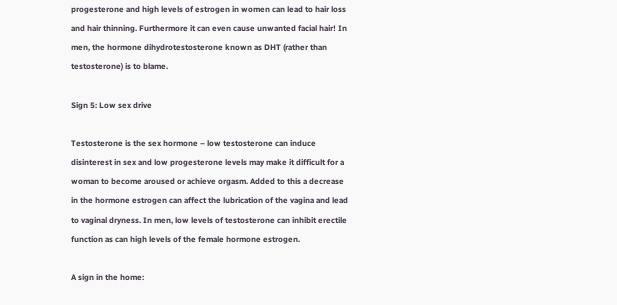progesterone and high levels of estrogen in women can lead to hair loss and hair thinning. Furthermore it can even cause unwanted facial hair! In men, the hormone dihydrotestosterone known as DHT (rather than testosterone) is to blame.

Sign 5: Low sex drive

Testosterone is the sex hormone – low testosterone can induce disinterest in sex and low progesterone levels may make it difficult for a woman to become aroused or achieve orgasm. Added to this a decrease in the hormone estrogen can affect the lubrication of the vagina and lead to vaginal dryness. In men, low levels of testosterone can inhibit erectile function as can high levels of the female hormone estrogen.

A sign in the home: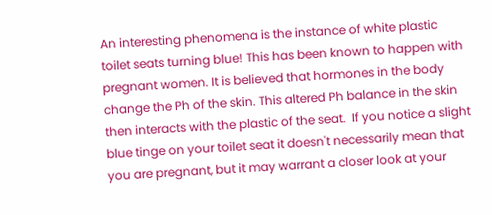An interesting phenomena is the instance of white plastic toilet seats turning blue! This has been known to happen with pregnant women. It is believed that hormones in the body change the Ph of the skin. This altered Ph balance in the skin then interacts with the plastic of the seat.  If you notice a slight blue tinge on your toilet seat it doesn't necessarily mean that you are pregnant, but it may warrant a closer look at your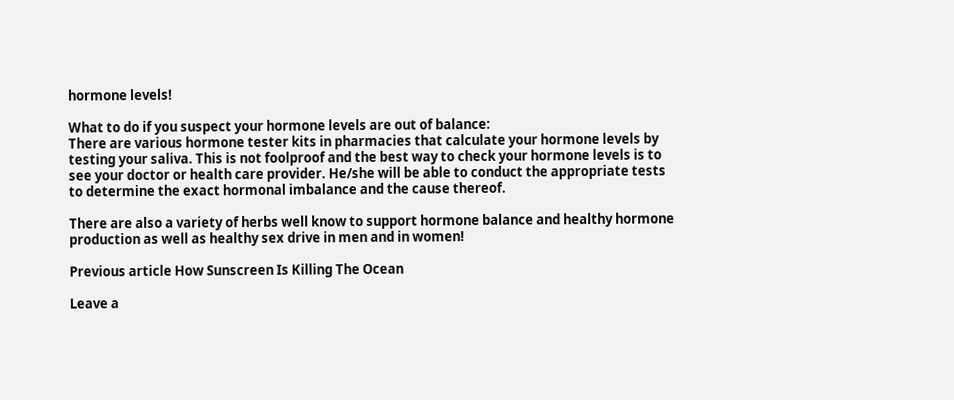hormone levels!

What to do if you suspect your hormone levels are out of balance:
There are various hormone tester kits in pharmacies that calculate your hormone levels by testing your saliva. This is not foolproof and the best way to check your hormone levels is to see your doctor or health care provider. He/she will be able to conduct the appropriate tests to determine the exact hormonal imbalance and the cause thereof.

There are also a variety of herbs well know to support hormone balance and healthy hormone production as well as healthy sex drive in men and in women!

Previous article How Sunscreen Is Killing The Ocean

Leave a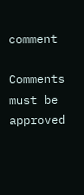comment

Comments must be approved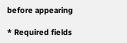before appearing

* Required fields